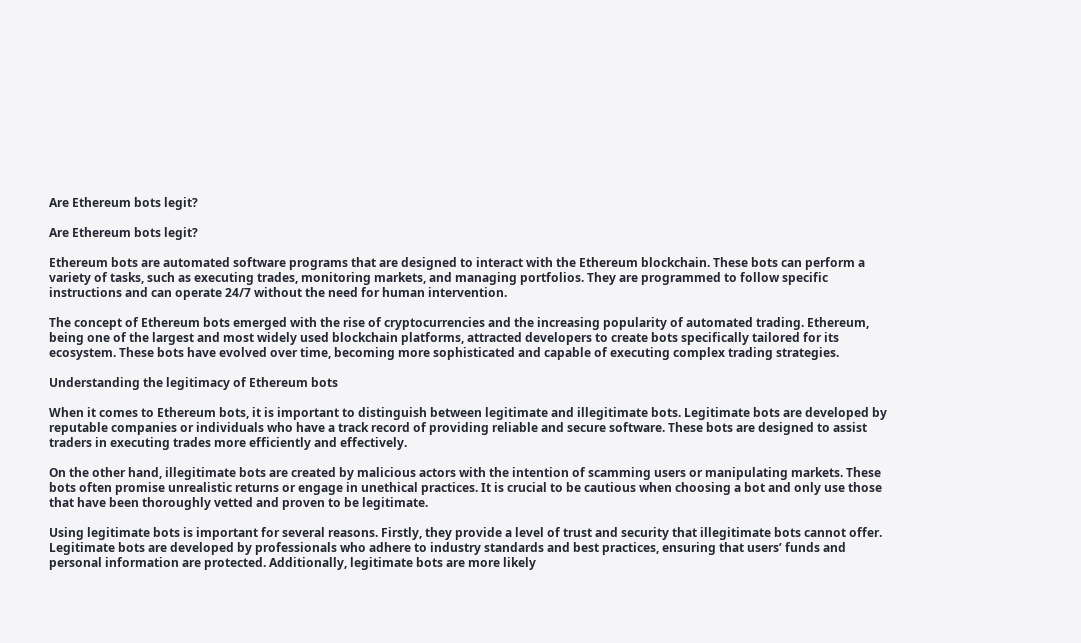Are Ethereum bots legit?

Are Ethereum bots legit?

Ethereum bots are automated software programs that are designed to interact with the Ethereum blockchain. These bots can perform a variety of tasks, such as executing trades, monitoring markets, and managing portfolios. They are programmed to follow specific instructions and can operate 24/7 without the need for human intervention.

The concept of Ethereum bots emerged with the rise of cryptocurrencies and the increasing popularity of automated trading. Ethereum, being one of the largest and most widely used blockchain platforms, attracted developers to create bots specifically tailored for its ecosystem. These bots have evolved over time, becoming more sophisticated and capable of executing complex trading strategies.

Understanding the legitimacy of Ethereum bots

When it comes to Ethereum bots, it is important to distinguish between legitimate and illegitimate bots. Legitimate bots are developed by reputable companies or individuals who have a track record of providing reliable and secure software. These bots are designed to assist traders in executing trades more efficiently and effectively.

On the other hand, illegitimate bots are created by malicious actors with the intention of scamming users or manipulating markets. These bots often promise unrealistic returns or engage in unethical practices. It is crucial to be cautious when choosing a bot and only use those that have been thoroughly vetted and proven to be legitimate.

Using legitimate bots is important for several reasons. Firstly, they provide a level of trust and security that illegitimate bots cannot offer. Legitimate bots are developed by professionals who adhere to industry standards and best practices, ensuring that users’ funds and personal information are protected. Additionally, legitimate bots are more likely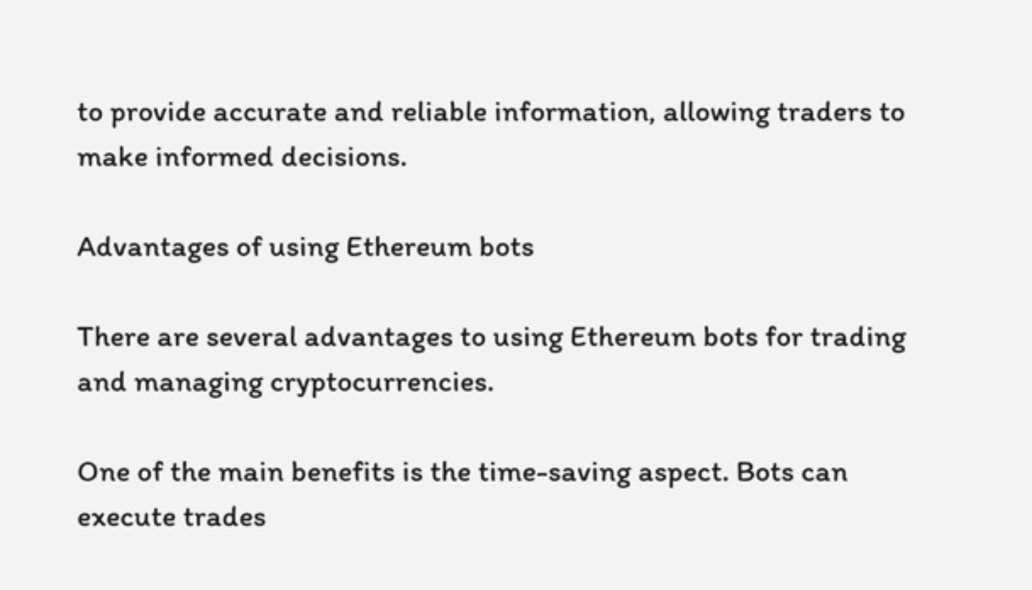to provide accurate and reliable information, allowing traders to make informed decisions.

Advantages of using Ethereum bots

There are several advantages to using Ethereum bots for trading and managing cryptocurrencies.

One of the main benefits is the time-saving aspect. Bots can execute trades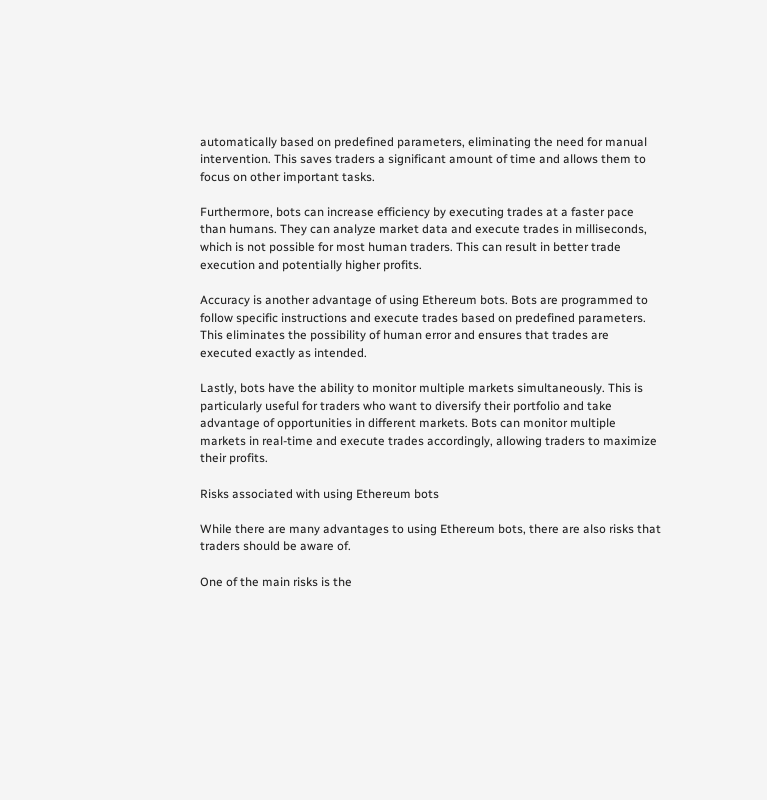automatically based on predefined parameters, eliminating the need for manual intervention. This saves traders a significant amount of time and allows them to focus on other important tasks.

Furthermore, bots can increase efficiency by executing trades at a faster pace than humans. They can analyze market data and execute trades in milliseconds, which is not possible for most human traders. This can result in better trade execution and potentially higher profits.

Accuracy is another advantage of using Ethereum bots. Bots are programmed to follow specific instructions and execute trades based on predefined parameters. This eliminates the possibility of human error and ensures that trades are executed exactly as intended.

Lastly, bots have the ability to monitor multiple markets simultaneously. This is particularly useful for traders who want to diversify their portfolio and take advantage of opportunities in different markets. Bots can monitor multiple markets in real-time and execute trades accordingly, allowing traders to maximize their profits.

Risks associated with using Ethereum bots

While there are many advantages to using Ethereum bots, there are also risks that traders should be aware of.

One of the main risks is the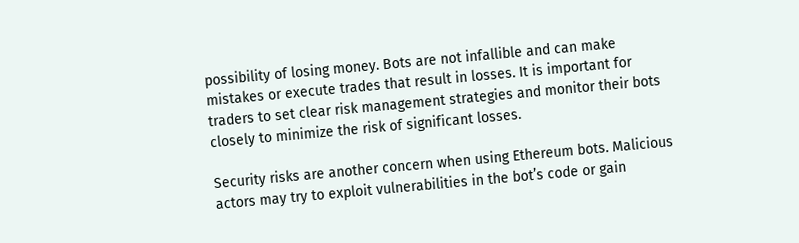possibility of losing money. Bots are not infallible and can make mistakes or execute trades that result in losses. It is important for traders to set clear risk management strategies and monitor their bots closely to minimize the risk of significant losses.

Security risks are another concern when using Ethereum bots. Malicious actors may try to exploit vulnerabilities in the bot’s code or gain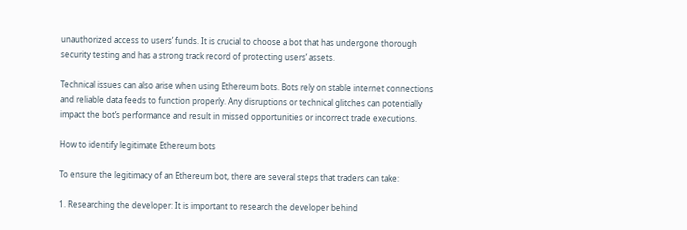unauthorized access to users’ funds. It is crucial to choose a bot that has undergone thorough security testing and has a strong track record of protecting users’ assets.

Technical issues can also arise when using Ethereum bots. Bots rely on stable internet connections and reliable data feeds to function properly. Any disruptions or technical glitches can potentially impact the bot’s performance and result in missed opportunities or incorrect trade executions.

How to identify legitimate Ethereum bots

To ensure the legitimacy of an Ethereum bot, there are several steps that traders can take:

1. Researching the developer: It is important to research the developer behind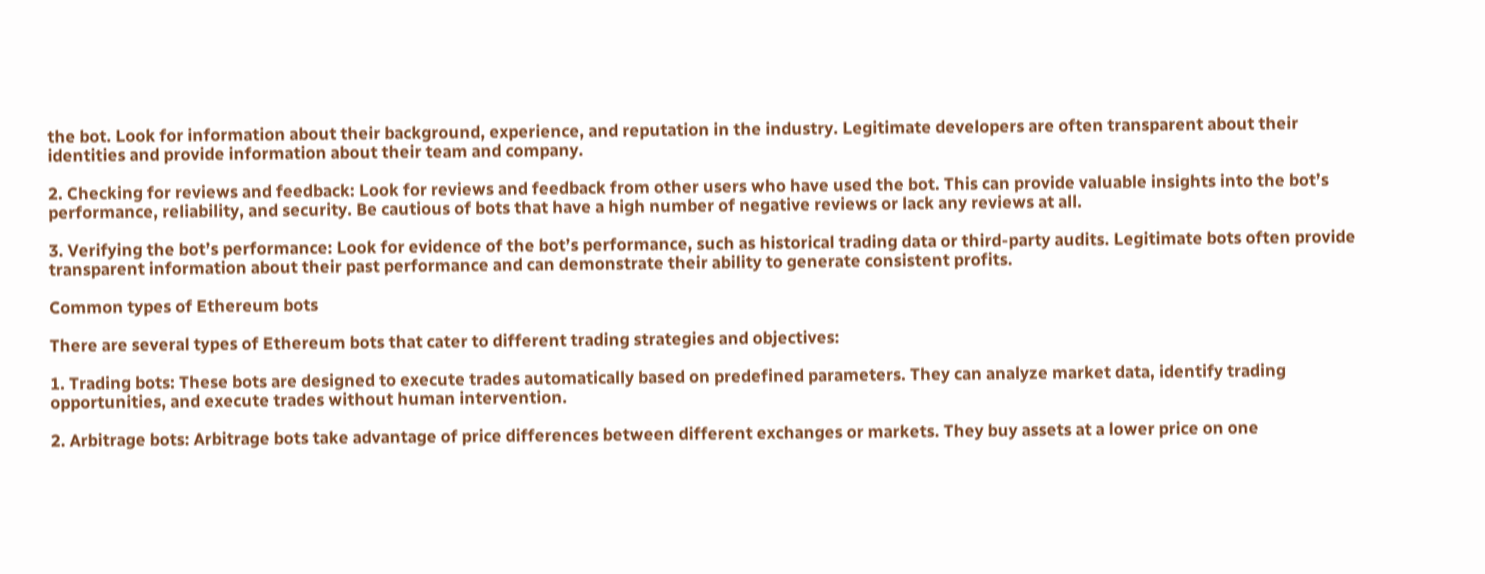the bot. Look for information about their background, experience, and reputation in the industry. Legitimate developers are often transparent about their identities and provide information about their team and company.

2. Checking for reviews and feedback: Look for reviews and feedback from other users who have used the bot. This can provide valuable insights into the bot’s performance, reliability, and security. Be cautious of bots that have a high number of negative reviews or lack any reviews at all.

3. Verifying the bot’s performance: Look for evidence of the bot’s performance, such as historical trading data or third-party audits. Legitimate bots often provide transparent information about their past performance and can demonstrate their ability to generate consistent profits.

Common types of Ethereum bots

There are several types of Ethereum bots that cater to different trading strategies and objectives:

1. Trading bots: These bots are designed to execute trades automatically based on predefined parameters. They can analyze market data, identify trading opportunities, and execute trades without human intervention.

2. Arbitrage bots: Arbitrage bots take advantage of price differences between different exchanges or markets. They buy assets at a lower price on one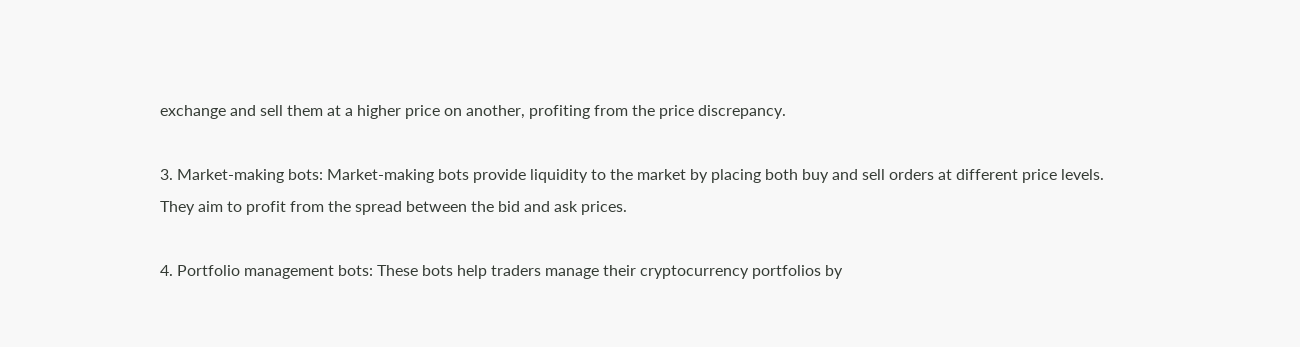exchange and sell them at a higher price on another, profiting from the price discrepancy.

3. Market-making bots: Market-making bots provide liquidity to the market by placing both buy and sell orders at different price levels. They aim to profit from the spread between the bid and ask prices.

4. Portfolio management bots: These bots help traders manage their cryptocurrency portfolios by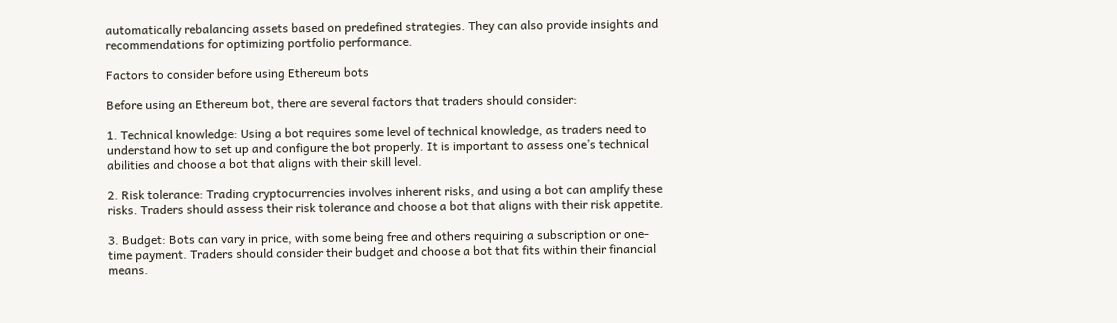automatically rebalancing assets based on predefined strategies. They can also provide insights and recommendations for optimizing portfolio performance.

Factors to consider before using Ethereum bots

Before using an Ethereum bot, there are several factors that traders should consider:

1. Technical knowledge: Using a bot requires some level of technical knowledge, as traders need to understand how to set up and configure the bot properly. It is important to assess one’s technical abilities and choose a bot that aligns with their skill level.

2. Risk tolerance: Trading cryptocurrencies involves inherent risks, and using a bot can amplify these risks. Traders should assess their risk tolerance and choose a bot that aligns with their risk appetite.

3. Budget: Bots can vary in price, with some being free and others requiring a subscription or one-time payment. Traders should consider their budget and choose a bot that fits within their financial means.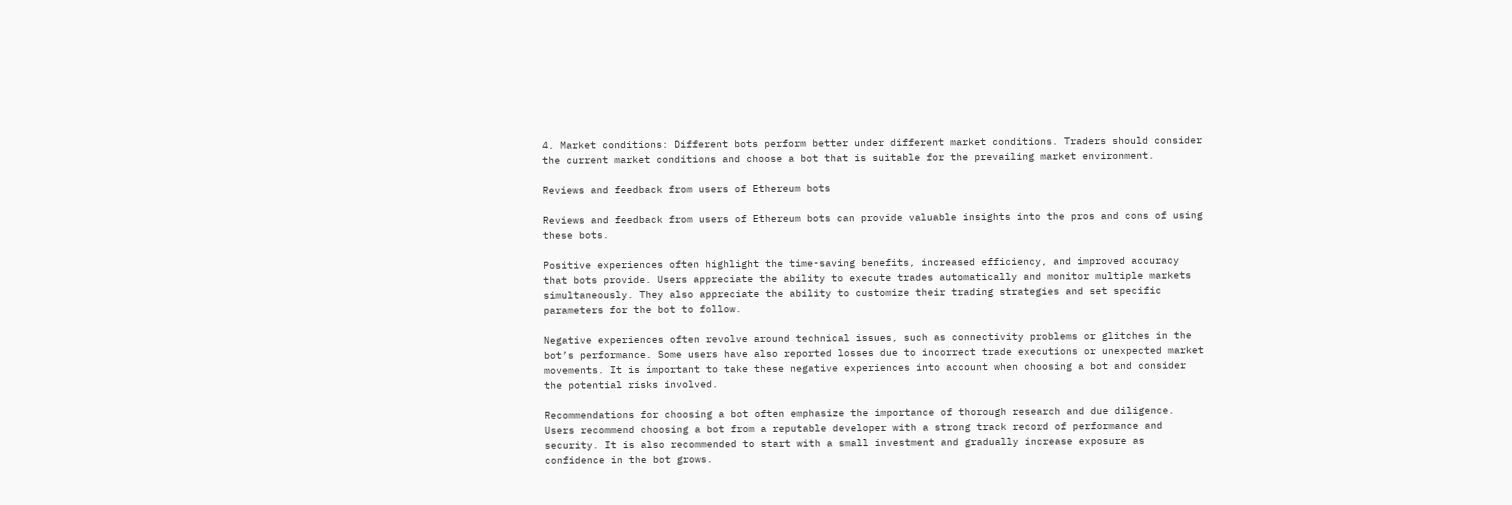4. Market conditions: Different bots perform better under different market conditions. Traders should consider the current market conditions and choose a bot that is suitable for the prevailing market environment.

Reviews and feedback from users of Ethereum bots

Reviews and feedback from users of Ethereum bots can provide valuable insights into the pros and cons of using these bots.

Positive experiences often highlight the time-saving benefits, increased efficiency, and improved accuracy that bots provide. Users appreciate the ability to execute trades automatically and monitor multiple markets simultaneously. They also appreciate the ability to customize their trading strategies and set specific parameters for the bot to follow.

Negative experiences often revolve around technical issues, such as connectivity problems or glitches in the bot’s performance. Some users have also reported losses due to incorrect trade executions or unexpected market movements. It is important to take these negative experiences into account when choosing a bot and consider the potential risks involved.

Recommendations for choosing a bot often emphasize the importance of thorough research and due diligence. Users recommend choosing a bot from a reputable developer with a strong track record of performance and security. It is also recommended to start with a small investment and gradually increase exposure as confidence in the bot grows.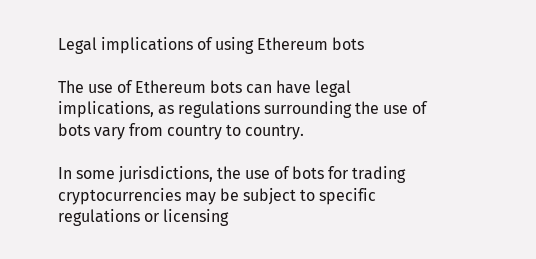Legal implications of using Ethereum bots

The use of Ethereum bots can have legal implications, as regulations surrounding the use of bots vary from country to country.

In some jurisdictions, the use of bots for trading cryptocurrencies may be subject to specific regulations or licensing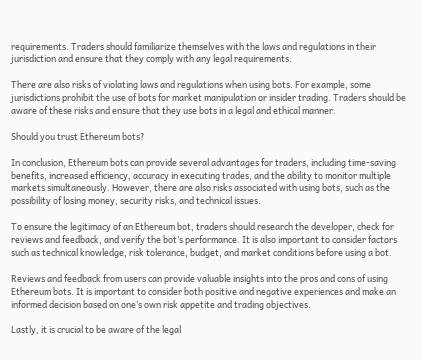requirements. Traders should familiarize themselves with the laws and regulations in their jurisdiction and ensure that they comply with any legal requirements.

There are also risks of violating laws and regulations when using bots. For example, some jurisdictions prohibit the use of bots for market manipulation or insider trading. Traders should be aware of these risks and ensure that they use bots in a legal and ethical manner.

Should you trust Ethereum bots?

In conclusion, Ethereum bots can provide several advantages for traders, including time-saving benefits, increased efficiency, accuracy in executing trades, and the ability to monitor multiple markets simultaneously. However, there are also risks associated with using bots, such as the possibility of losing money, security risks, and technical issues.

To ensure the legitimacy of an Ethereum bot, traders should research the developer, check for reviews and feedback, and verify the bot’s performance. It is also important to consider factors such as technical knowledge, risk tolerance, budget, and market conditions before using a bot.

Reviews and feedback from users can provide valuable insights into the pros and cons of using Ethereum bots. It is important to consider both positive and negative experiences and make an informed decision based on one’s own risk appetite and trading objectives.

Lastly, it is crucial to be aware of the legal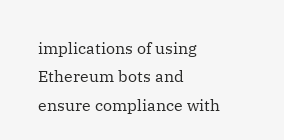implications of using Ethereum bots and ensure compliance with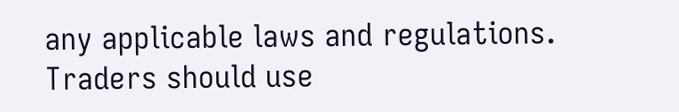any applicable laws and regulations. Traders should use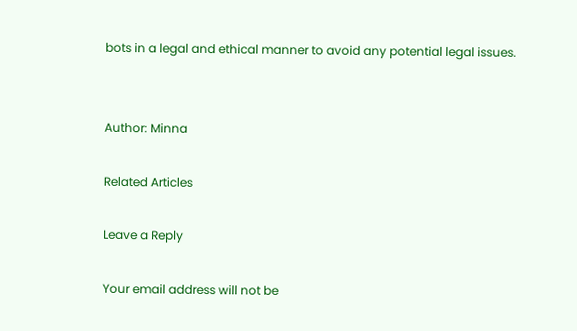bots in a legal and ethical manner to avoid any potential legal issues.


Author: Minna

Related Articles

Leave a Reply

Your email address will not be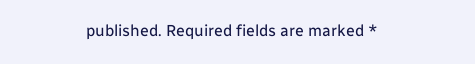published. Required fields are marked *